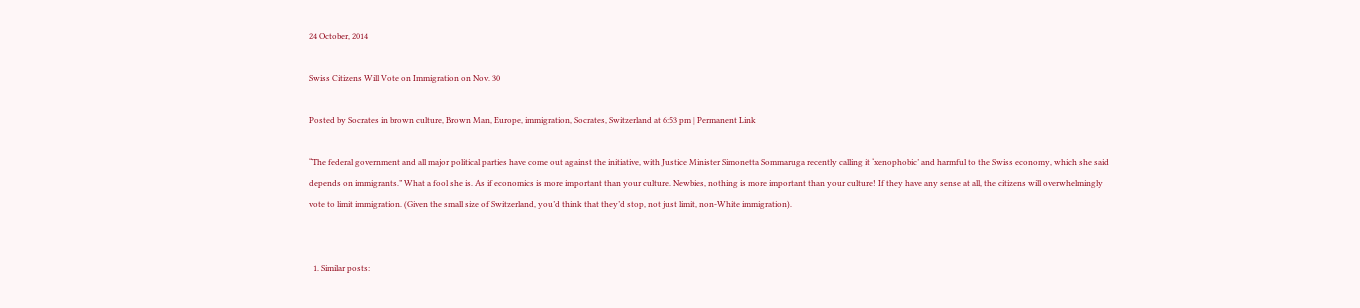24 October, 2014

Swiss Citizens Will Vote on Immigration on Nov. 30

Posted by Socrates in brown culture, Brown Man, Europe, immigration, Socrates, Switzerland at 6:53 pm | Permanent Link

“The federal government and all major political parties have come out against the initiative, with Justice Minister Simonetta Sommaruga recently calling it ‘xenophobic’ and harmful to the Swiss economy, which she said depends on immigrants.” What a fool she is. As if economics is more important than your culture. Newbies, nothing is more important than your culture! If they have any sense at all, the citizens will overwhelmingly vote to limit immigration. (Given the small size of Switzerland, you’d think that they’d stop, not just limit, non-White immigration).


  1. Similar posts: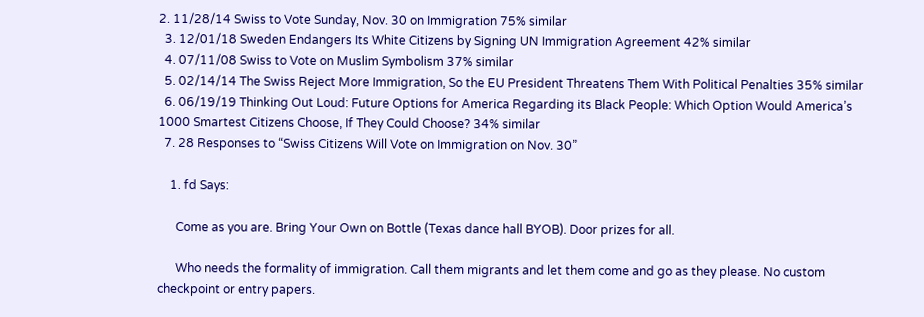2. 11/28/14 Swiss to Vote Sunday, Nov. 30 on Immigration 75% similar
  3. 12/01/18 Sweden Endangers Its White Citizens by Signing UN Immigration Agreement 42% similar
  4. 07/11/08 Swiss to Vote on Muslim Symbolism 37% similar
  5. 02/14/14 The Swiss Reject More Immigration, So the EU President Threatens Them With Political Penalties 35% similar
  6. 06/19/19 Thinking Out Loud: Future Options for America Regarding its Black People: Which Option Would America’s 1000 Smartest Citizens Choose, If They Could Choose? 34% similar
  7. 28 Responses to “Swiss Citizens Will Vote on Immigration on Nov. 30”

    1. fd Says:

      Come as you are. Bring Your Own on Bottle (Texas dance hall BYOB). Door prizes for all.

      Who needs the formality of immigration. Call them migrants and let them come and go as they please. No custom checkpoint or entry papers.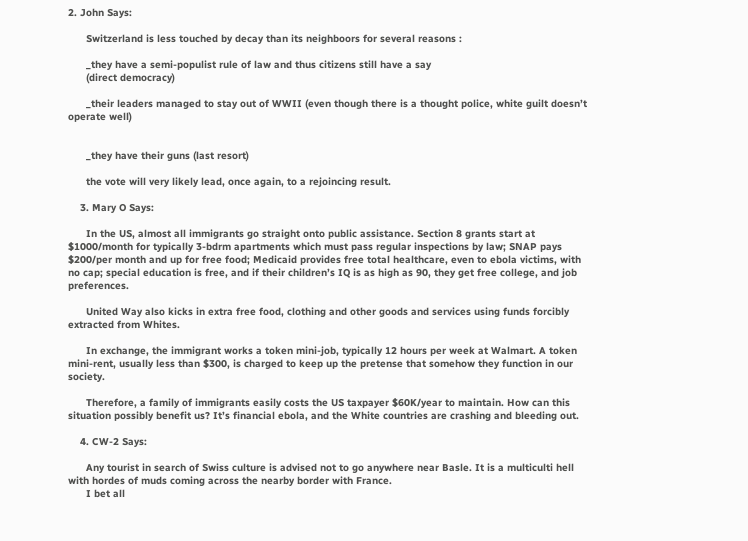2. John Says:

      Switzerland is less touched by decay than its neighboors for several reasons :

      _they have a semi-populist rule of law and thus citizens still have a say
      (direct democracy)

      _their leaders managed to stay out of WWII (even though there is a thought police, white guilt doesn’t operate well)


      _they have their guns (last resort)

      the vote will very likely lead, once again, to a rejoincing result.

    3. Mary O Says:

      In the US, almost all immigrants go straight onto public assistance. Section 8 grants start at $1000/month for typically 3-bdrm apartments which must pass regular inspections by law; SNAP pays $200/per month and up for free food; Medicaid provides free total healthcare, even to ebola victims, with no cap; special education is free, and if their children’s IQ is as high as 90, they get free college, and job preferences.

      United Way also kicks in extra free food, clothing and other goods and services using funds forcibly extracted from Whites.

      In exchange, the immigrant works a token mini-job, typically 12 hours per week at Walmart. A token mini-rent, usually less than $300, is charged to keep up the pretense that somehow they function in our society.

      Therefore, a family of immigrants easily costs the US taxpayer $60K/year to maintain. How can this situation possibly benefit us? It’s financial ebola, and the White countries are crashing and bleeding out.

    4. CW-2 Says:

      Any tourist in search of Swiss culture is advised not to go anywhere near Basle. It is a multiculti hell with hordes of muds coming across the nearby border with France.
      I bet all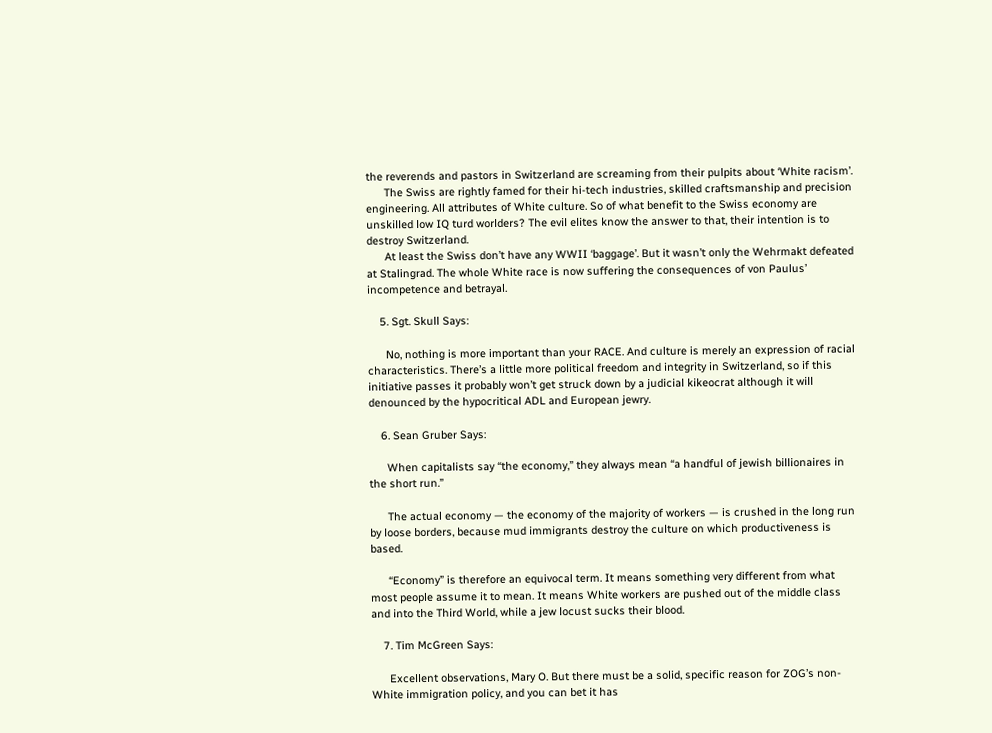the reverends and pastors in Switzerland are screaming from their pulpits about ‘White racism’.
      The Swiss are rightly famed for their hi-tech industries, skilled craftsmanship and precision engineering. All attributes of White culture. So of what benefit to the Swiss economy are unskilled low IQ turd worlders? The evil elites know the answer to that, their intention is to destroy Switzerland.
      At least the Swiss don’t have any WWII ‘baggage’. But it wasn’t only the Wehrmakt defeated at Stalingrad. The whole White race is now suffering the consequences of von Paulus’ incompetence and betrayal.

    5. Sgt. Skull Says:

      No, nothing is more important than your RACE. And culture is merely an expression of racial characteristics. There’s a little more political freedom and integrity in Switzerland, so if this initiative passes it probably won’t get struck down by a judicial kikeocrat although it will denounced by the hypocritical ADL and European jewry.

    6. Sean Gruber Says:

      When capitalists say “the economy,” they always mean “a handful of jewish billionaires in the short run.”

      The actual economy — the economy of the majority of workers — is crushed in the long run by loose borders, because mud immigrants destroy the culture on which productiveness is based.

      “Economy” is therefore an equivocal term. It means something very different from what most people assume it to mean. It means White workers are pushed out of the middle class and into the Third World, while a jew locust sucks their blood.

    7. Tim McGreen Says:

      Excellent observations, Mary O. But there must be a solid, specific reason for ZOG’s non-White immigration policy, and you can bet it has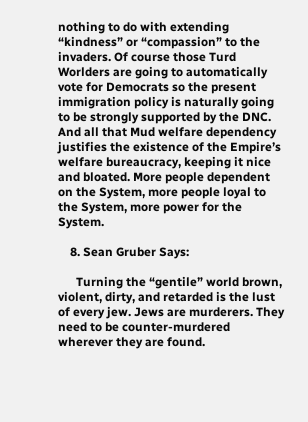nothing to do with extending “kindness” or “compassion” to the invaders. Of course those Turd Worlders are going to automatically vote for Democrats so the present immigration policy is naturally going to be strongly supported by the DNC. And all that Mud welfare dependency justifies the existence of the Empire’s welfare bureaucracy, keeping it nice and bloated. More people dependent on the System, more people loyal to the System, more power for the System.

    8. Sean Gruber Says:

      Turning the “gentile” world brown, violent, dirty, and retarded is the lust of every jew. Jews are murderers. They need to be counter-murdered wherever they are found.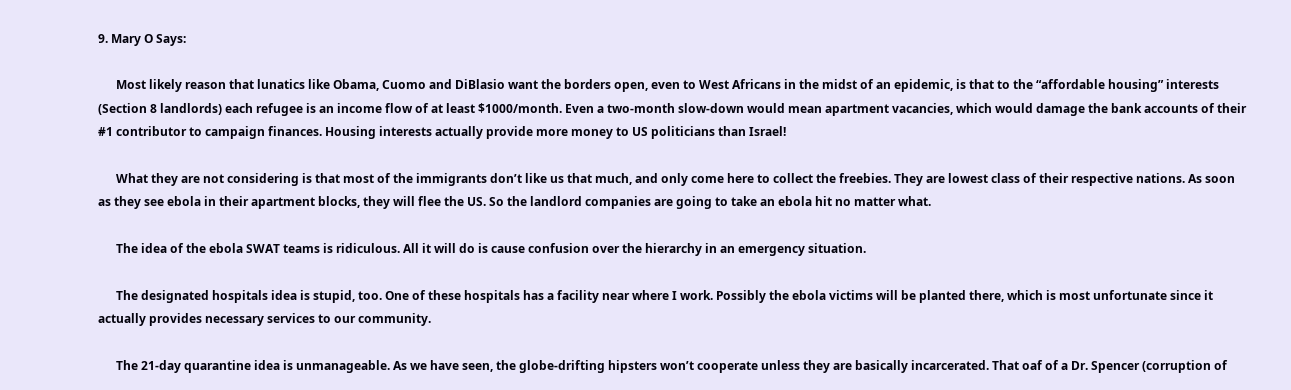9. Mary O Says:

      Most likely reason that lunatics like Obama, Cuomo and DiBlasio want the borders open, even to West Africans in the midst of an epidemic, is that to the “affordable housing” interests (Section 8 landlords) each refugee is an income flow of at least $1000/month. Even a two-month slow-down would mean apartment vacancies, which would damage the bank accounts of their #1 contributor to campaign finances. Housing interests actually provide more money to US politicians than Israel!

      What they are not considering is that most of the immigrants don’t like us that much, and only come here to collect the freebies. They are lowest class of their respective nations. As soon as they see ebola in their apartment blocks, they will flee the US. So the landlord companies are going to take an ebola hit no matter what.

      The idea of the ebola SWAT teams is ridiculous. All it will do is cause confusion over the hierarchy in an emergency situation.

      The designated hospitals idea is stupid, too. One of these hospitals has a facility near where I work. Possibly the ebola victims will be planted there, which is most unfortunate since it actually provides necessary services to our community.

      The 21-day quarantine idea is unmanageable. As we have seen, the globe-drifting hipsters won’t cooperate unless they are basically incarcerated. That oaf of a Dr. Spencer (corruption of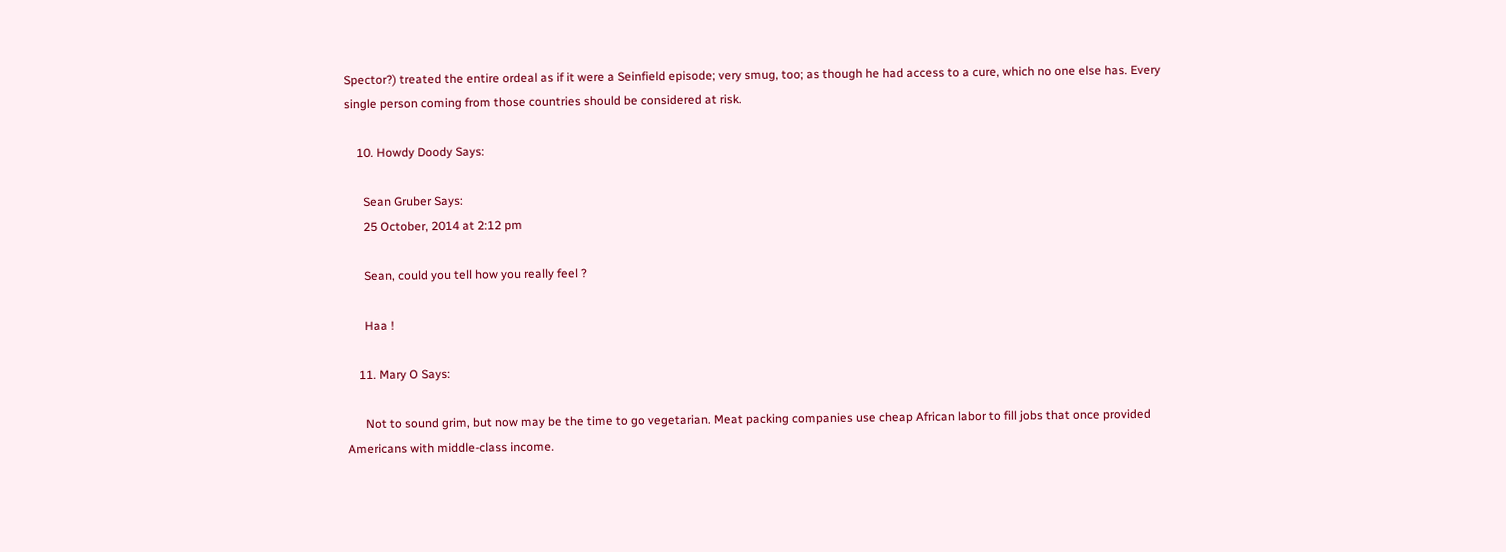Spector?) treated the entire ordeal as if it were a Seinfield episode; very smug, too; as though he had access to a cure, which no one else has. Every single person coming from those countries should be considered at risk.

    10. Howdy Doody Says:

      Sean Gruber Says:
      25 October, 2014 at 2:12 pm

      Sean, could you tell how you really feel ?

      Haa !

    11. Mary O Says:

      Not to sound grim, but now may be the time to go vegetarian. Meat packing companies use cheap African labor to fill jobs that once provided Americans with middle-class income.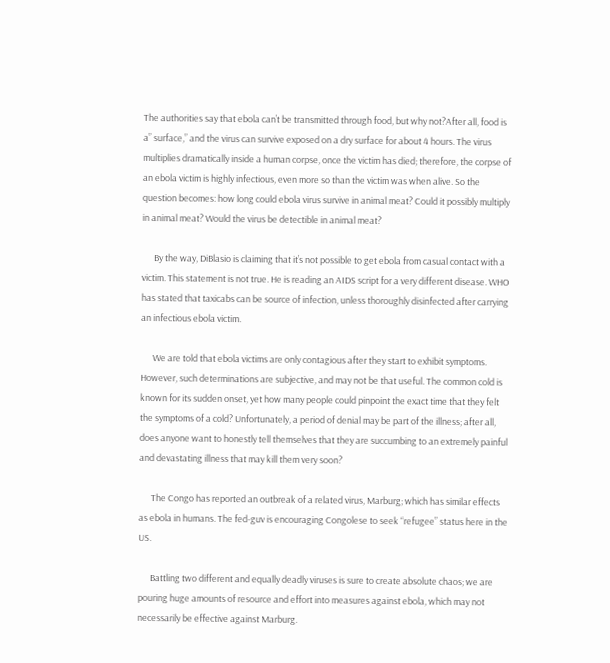The authorities say that ebola can’t be transmitted through food, but why not?After all, food is a” surface,” and the virus can survive exposed on a dry surface for about 4 hours. The virus multiplies dramatically inside a human corpse, once the victim has died; therefore, the corpse of an ebola victim is highly infectious, even more so than the victim was when alive. So the question becomes: how long could ebola virus survive in animal meat? Could it possibly multiply in animal meat? Would the virus be detectible in animal meat?

      By the way, DiBlasio is claiming that it’s not possible to get ebola from casual contact with a victim. This statement is not true. He is reading an AIDS script for a very different disease. WHO has stated that taxicabs can be source of infection, unless thoroughly disinfected after carrying an infectious ebola victim.

      We are told that ebola victims are only contagious after they start to exhibit symptoms. However, such determinations are subjective, and may not be that useful. The common cold is known for its sudden onset, yet how many people could pinpoint the exact time that they felt the symptoms of a cold? Unfortunately, a period of denial may be part of the illness; after all, does anyone want to honestly tell themselves that they are succumbing to an extremely painful and devastating illness that may kill them very soon?

      The Congo has reported an outbreak of a related virus, Marburg; which has similar effects as ebola in humans. The fed-guv is encouraging Congolese to seek “refugee” status here in the US.

      Battling two different and equally deadly viruses is sure to create absolute chaos; we are pouring huge amounts of resource and effort into measures against ebola, which may not necessarily be effective against Marburg.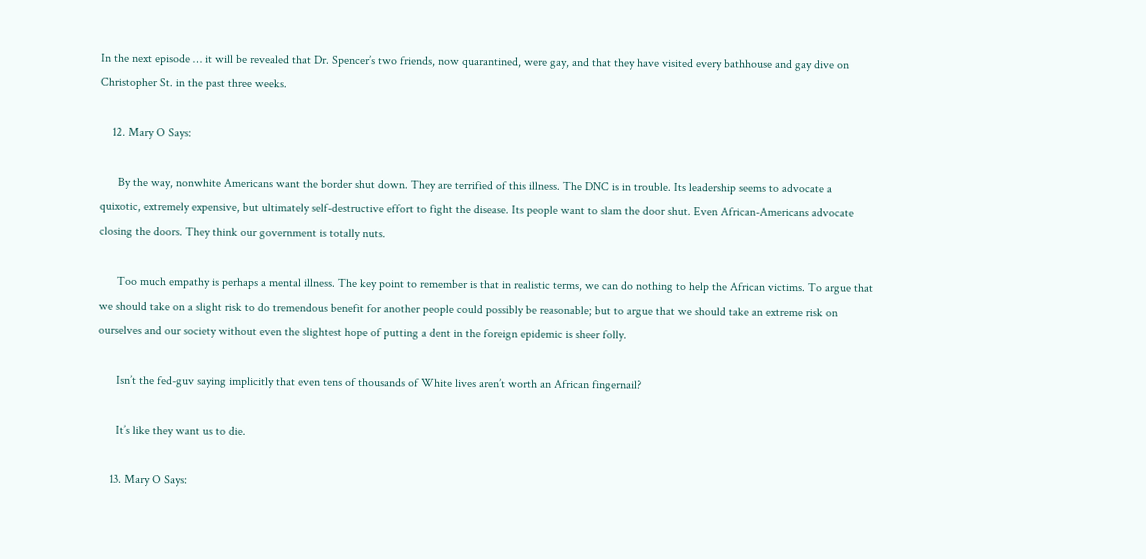In the next episode … it will be revealed that Dr. Spencer’s two friends, now quarantined, were gay, and that they have visited every bathhouse and gay dive on Christopher St. in the past three weeks.

    12. Mary O Says:

      By the way, nonwhite Americans want the border shut down. They are terrified of this illness. The DNC is in trouble. Its leadership seems to advocate a quixotic, extremely expensive, but ultimately self-destructive effort to fight the disease. Its people want to slam the door shut. Even African-Americans advocate closing the doors. They think our government is totally nuts.

      Too much empathy is perhaps a mental illness. The key point to remember is that in realistic terms, we can do nothing to help the African victims. To argue that we should take on a slight risk to do tremendous benefit for another people could possibly be reasonable; but to argue that we should take an extreme risk on ourselves and our society without even the slightest hope of putting a dent in the foreign epidemic is sheer folly.

      Isn’t the fed-guv saying implicitly that even tens of thousands of White lives aren’t worth an African fingernail?

      It’s like they want us to die.

    13. Mary O Says: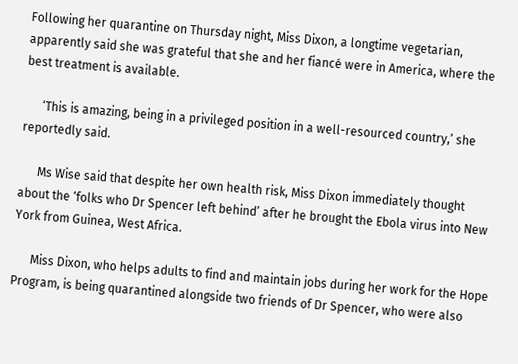Following her quarantine on Thursday night, Miss Dixon, a longtime vegetarian, apparently said she was grateful that she and her fiancé were in America, where the best treatment is available.

      ‘This is amazing, being in a privileged position in a well-resourced country,’ she reportedly said.

      Ms Wise said that despite her own health risk, Miss Dixon immediately thought about the ‘folks who Dr Spencer left behind’ after he brought the Ebola virus into New York from Guinea, West Africa.

      Miss Dixon, who helps adults to find and maintain jobs during her work for the Hope Program, is being quarantined alongside two friends of Dr Spencer, who were also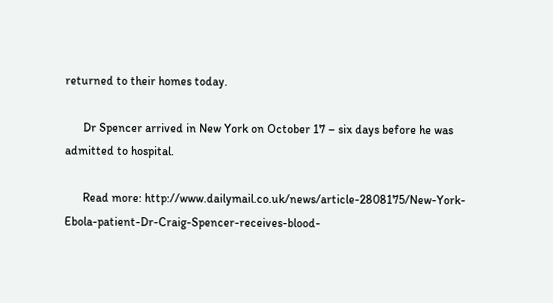returned to their homes today.

      Dr Spencer arrived in New York on October 17 – six days before he was admitted to hospital.

      Read more: http://www.dailymail.co.uk/news/article-2808175/New-York-Ebola-patient-Dr-Craig-Spencer-receives-blood-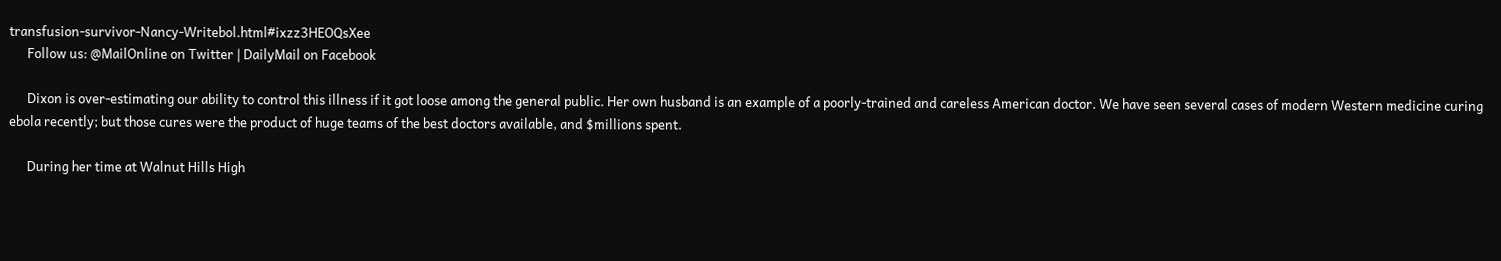transfusion-survivor-Nancy-Writebol.html#ixzz3HEOQsXee
      Follow us: @MailOnline on Twitter | DailyMail on Facebook

      Dixon is over-estimating our ability to control this illness if it got loose among the general public. Her own husband is an example of a poorly-trained and careless American doctor. We have seen several cases of modern Western medicine curing ebola recently; but those cures were the product of huge teams of the best doctors available, and $millions spent.

      During her time at Walnut Hills High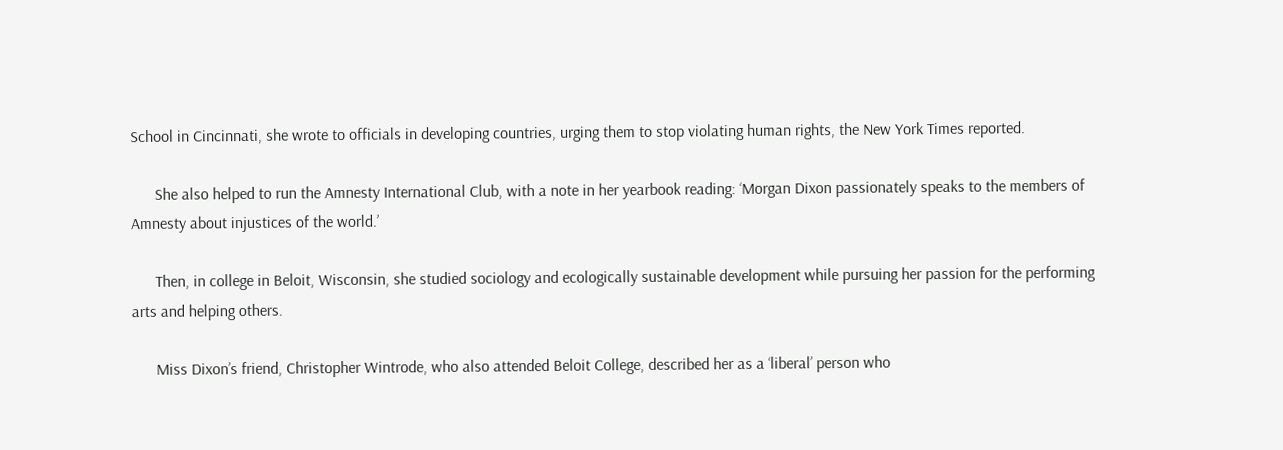School in Cincinnati, she wrote to officials in developing countries, urging them to stop violating human rights, the New York Times reported.

      She also helped to run the Amnesty International Club, with a note in her yearbook reading: ‘Morgan Dixon passionately speaks to the members of Amnesty about injustices of the world.’

      Then, in college in Beloit, Wisconsin, she studied sociology and ecologically sustainable development while pursuing her passion for the performing arts and helping others.

      Miss Dixon’s friend, Christopher Wintrode, who also attended Beloit College, described her as a ‘liberal’ person who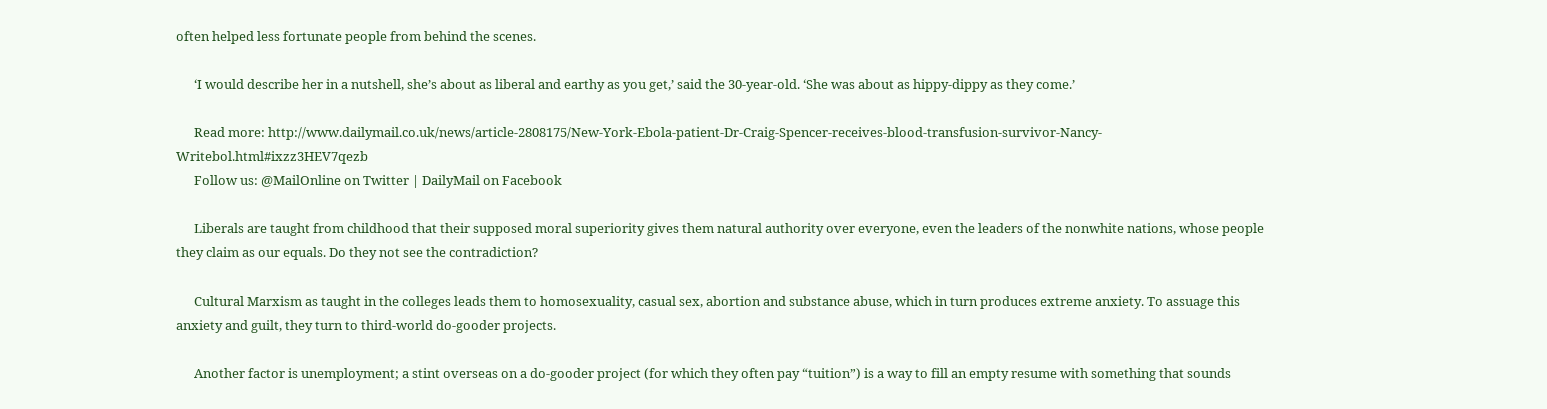often helped less fortunate people from behind the scenes.

      ‘I would describe her in a nutshell, she’s about as liberal and earthy as you get,’ said the 30-year-old. ‘She was about as hippy-dippy as they come.’

      Read more: http://www.dailymail.co.uk/news/article-2808175/New-York-Ebola-patient-Dr-Craig-Spencer-receives-blood-transfusion-survivor-Nancy-Writebol.html#ixzz3HEV7qezb
      Follow us: @MailOnline on Twitter | DailyMail on Facebook

      Liberals are taught from childhood that their supposed moral superiority gives them natural authority over everyone, even the leaders of the nonwhite nations, whose people they claim as our equals. Do they not see the contradiction?

      Cultural Marxism as taught in the colleges leads them to homosexuality, casual sex, abortion and substance abuse, which in turn produces extreme anxiety. To assuage this anxiety and guilt, they turn to third-world do-gooder projects.

      Another factor is unemployment; a stint overseas on a do-gooder project (for which they often pay “tuition”) is a way to fill an empty resume with something that sounds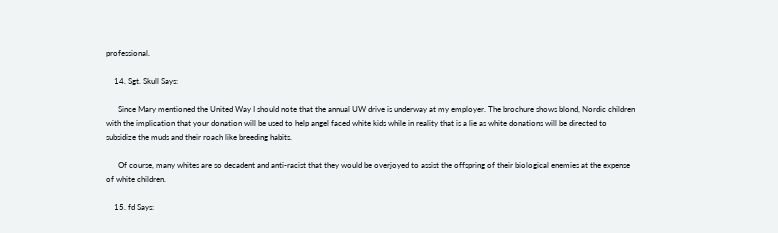professional.

    14. Sgt. Skull Says:

      Since Mary mentioned the United Way I should note that the annual UW drive is underway at my employer. The brochure shows blond, Nordic children with the implication that your donation will be used to help angel faced white kids while in reality that is a lie as white donations will be directed to subsidize the muds and their roach like breeding habits.

      Of course, many whites are so decadent and anti-racist that they would be overjoyed to assist the offspring of their biological enemies at the expense of white children.

    15. fd Says: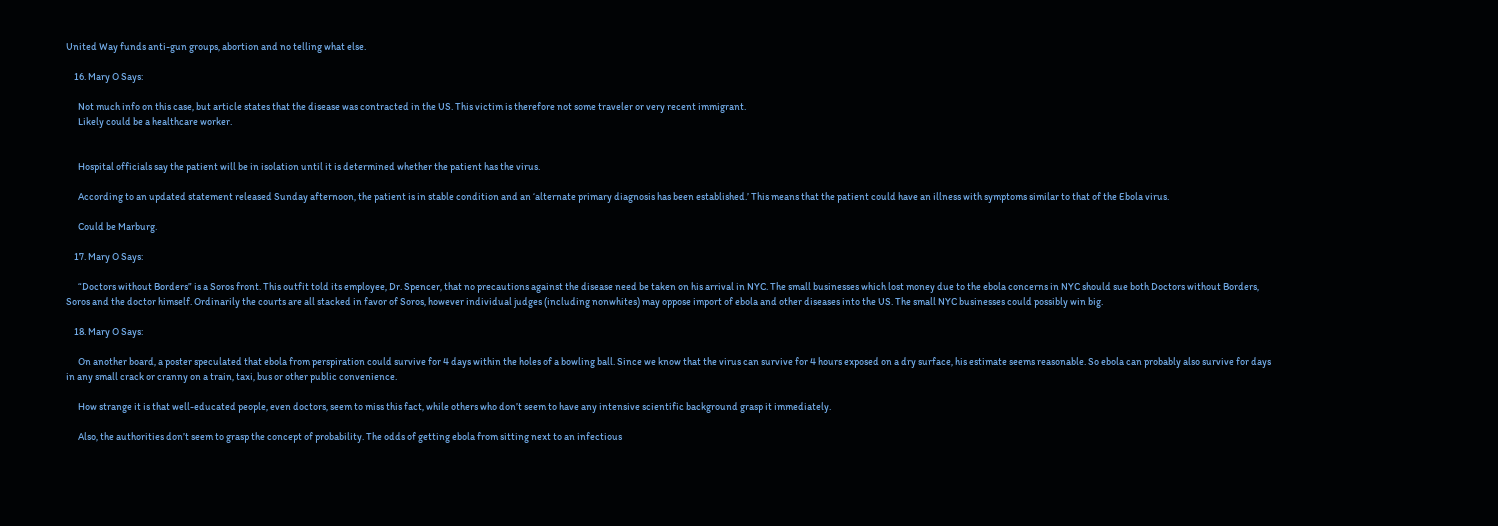United Way funds anti-gun groups, abortion and no telling what else.

    16. Mary O Says:

      Not much info on this case, but article states that the disease was contracted in the US. This victim is therefore not some traveler or very recent immigrant.
      Likely could be a healthcare worker.


      Hospital officials say the patient will be in isolation until it is determined whether the patient has the virus.

      According to an updated statement released Sunday afternoon, the patient is in stable condition and an ‘alternate primary diagnosis has been established.’ This means that the patient could have an illness with symptoms similar to that of the Ebola virus.

      Could be Marburg.

    17. Mary O Says:

      “Doctors without Borders” is a Soros front. This outfit told its employee, Dr. Spencer, that no precautions against the disease need be taken on his arrival in NYC. The small businesses which lost money due to the ebola concerns in NYC should sue both Doctors without Borders, Soros and the doctor himself. Ordinarily the courts are all stacked in favor of Soros, however individual judges (including nonwhites) may oppose import of ebola and other diseases into the US. The small NYC businesses could possibly win big.

    18. Mary O Says:

      On another board, a poster speculated that ebola from perspiration could survive for 4 days within the holes of a bowling ball. Since we know that the virus can survive for 4 hours exposed on a dry surface, his estimate seems reasonable. So ebola can probably also survive for days in any small crack or cranny on a train, taxi, bus or other public convenience.

      How strange it is that well-educated people, even doctors, seem to miss this fact, while others who don’t seem to have any intensive scientific background grasp it immediately.

      Also, the authorities don’t seem to grasp the concept of probability. The odds of getting ebola from sitting next to an infectious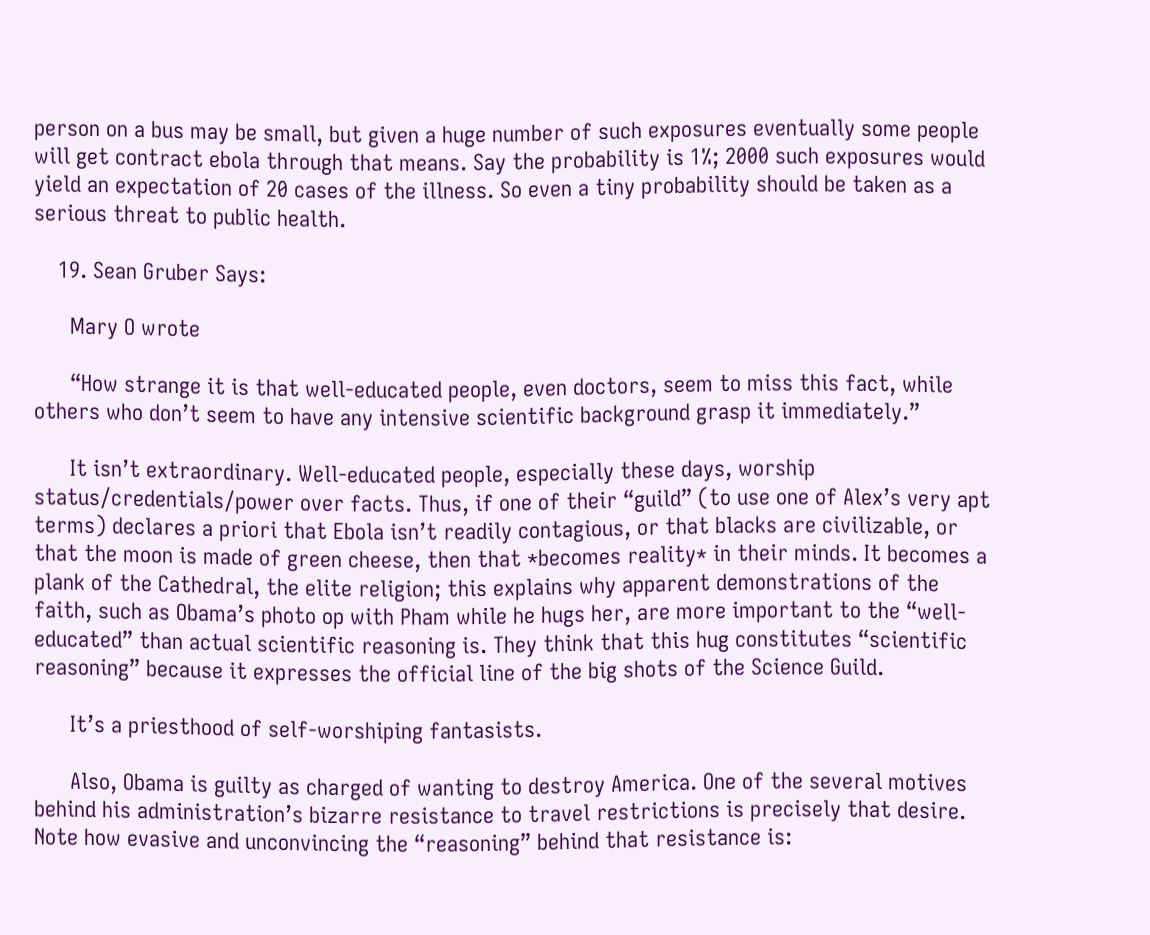person on a bus may be small, but given a huge number of such exposures eventually some people will get contract ebola through that means. Say the probability is 1%; 2000 such exposures would yield an expectation of 20 cases of the illness. So even a tiny probability should be taken as a serious threat to public health.

    19. Sean Gruber Says:

      Mary O wrote

      “How strange it is that well-educated people, even doctors, seem to miss this fact, while others who don’t seem to have any intensive scientific background grasp it immediately.”

      It isn’t extraordinary. Well-educated people, especially these days, worship status/credentials/power over facts. Thus, if one of their “guild” (to use one of Alex’s very apt terms) declares a priori that Ebola isn’t readily contagious, or that blacks are civilizable, or that the moon is made of green cheese, then that *becomes reality* in their minds. It becomes a plank of the Cathedral, the elite religion; this explains why apparent demonstrations of the faith, such as Obama’s photo op with Pham while he hugs her, are more important to the “well-educated” than actual scientific reasoning is. They think that this hug constitutes “scientific reasoning” because it expresses the official line of the big shots of the Science Guild.

      It’s a priesthood of self-worshiping fantasists.

      Also, Obama is guilty as charged of wanting to destroy America. One of the several motives behind his administration’s bizarre resistance to travel restrictions is precisely that desire. Note how evasive and unconvincing the “reasoning” behind that resistance is: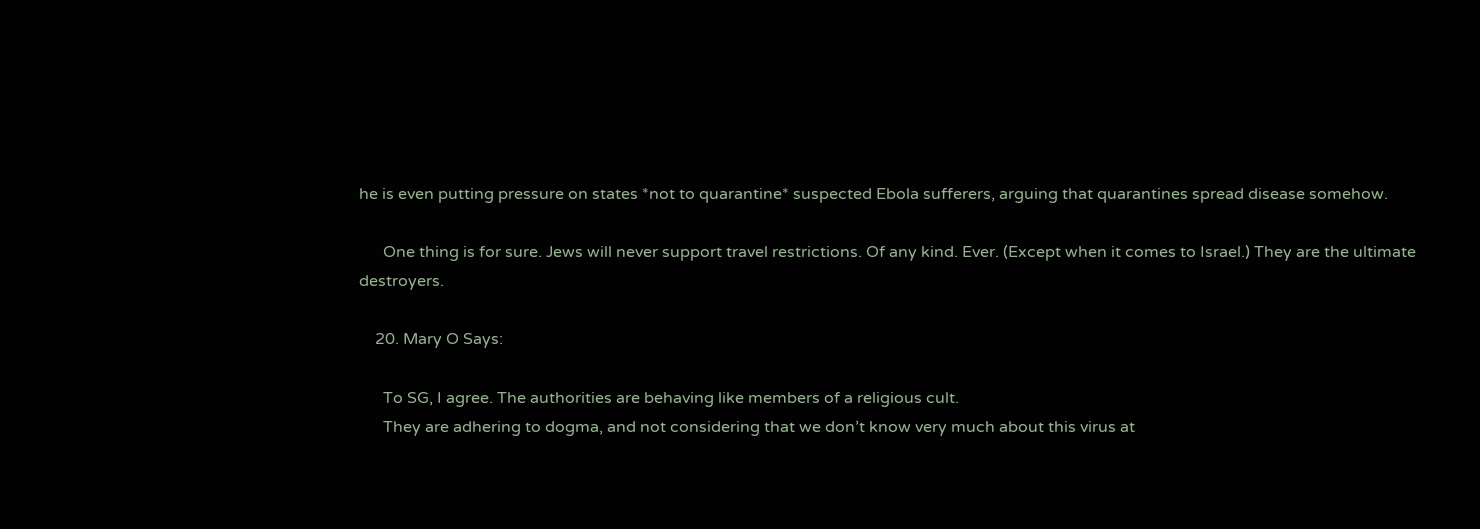he is even putting pressure on states *not to quarantine* suspected Ebola sufferers, arguing that quarantines spread disease somehow.

      One thing is for sure. Jews will never support travel restrictions. Of any kind. Ever. (Except when it comes to Israel.) They are the ultimate destroyers.

    20. Mary O Says:

      To SG, I agree. The authorities are behaving like members of a religious cult.
      They are adhering to dogma, and not considering that we don’t know very much about this virus at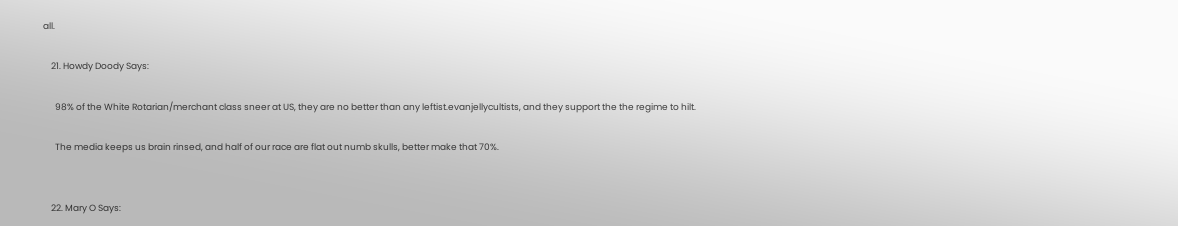all.

    21. Howdy Doody Says:

      98% of the White Rotarian/merchant class sneer at US, they are no better than any leftist.evanjellycultists, and they support the the regime to hilt.

      The media keeps us brain rinsed, and half of our race are flat out numb skulls, better make that 70%.


    22. Mary O Says: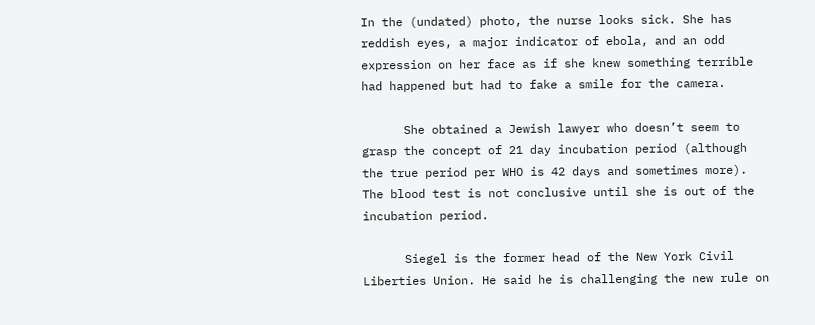In the (undated) photo, the nurse looks sick. She has reddish eyes, a major indicator of ebola, and an odd expression on her face as if she knew something terrible had happened but had to fake a smile for the camera.

      She obtained a Jewish lawyer who doesn’t seem to grasp the concept of 21 day incubation period (although the true period per WHO is 42 days and sometimes more). The blood test is not conclusive until she is out of the incubation period.

      Siegel is the former head of the New York Civil Liberties Union. He said he is challenging the new rule on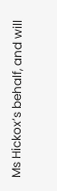Ms Hickox’s behalf, and will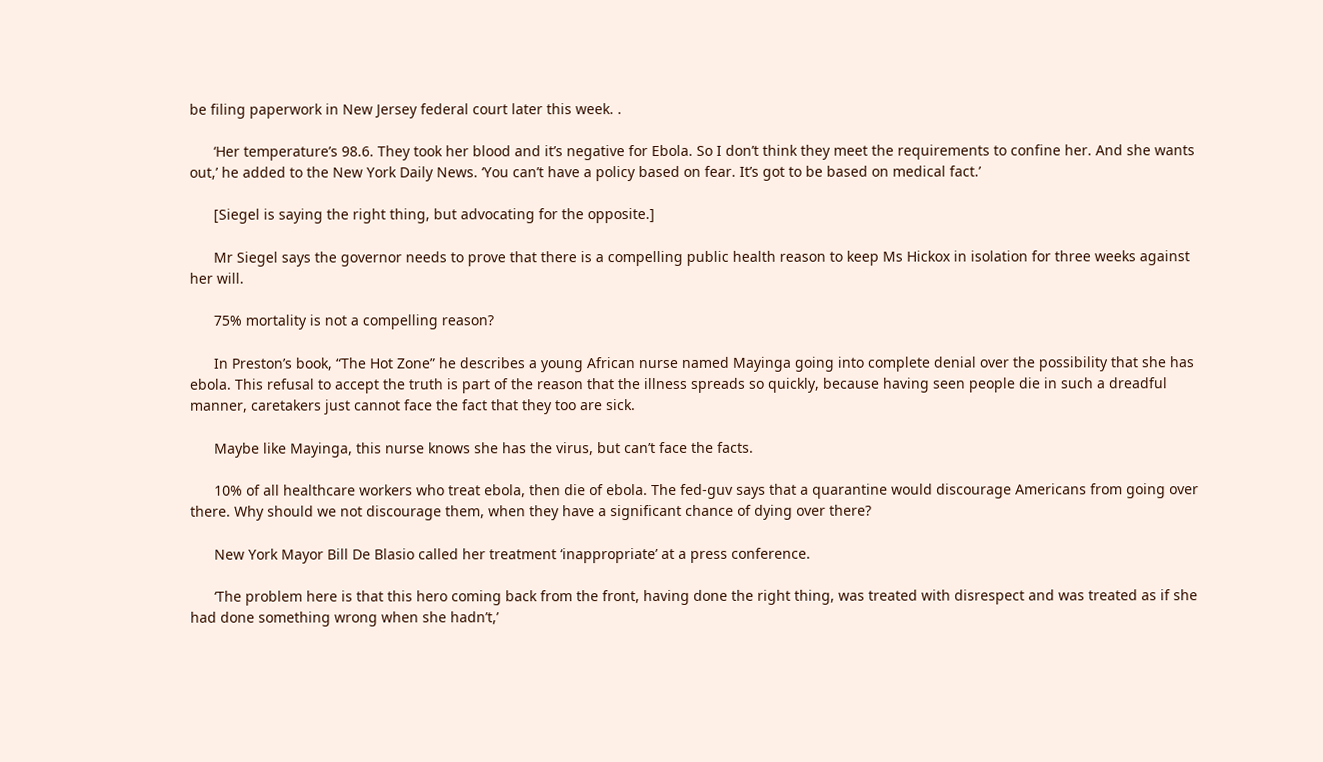be filing paperwork in New Jersey federal court later this week. .

      ‘Her temperature’s 98.6. They took her blood and it’s negative for Ebola. So I don’t think they meet the requirements to confine her. And she wants out,’ he added to the New York Daily News. ‘You can’t have a policy based on fear. It’s got to be based on medical fact.’

      [Siegel is saying the right thing, but advocating for the opposite.]

      Mr Siegel says the governor needs to prove that there is a compelling public health reason to keep Ms Hickox in isolation for three weeks against her will.

      75% mortality is not a compelling reason?

      In Preston’s book, “The Hot Zone” he describes a young African nurse named Mayinga going into complete denial over the possibility that she has ebola. This refusal to accept the truth is part of the reason that the illness spreads so quickly, because having seen people die in such a dreadful manner, caretakers just cannot face the fact that they too are sick.

      Maybe like Mayinga, this nurse knows she has the virus, but can’t face the facts.

      10% of all healthcare workers who treat ebola, then die of ebola. The fed-guv says that a quarantine would discourage Americans from going over there. Why should we not discourage them, when they have a significant chance of dying over there?

      New York Mayor Bill De Blasio called her treatment ‘inappropriate’ at a press conference.

      ‘The problem here is that this hero coming back from the front, having done the right thing, was treated with disrespect and was treated as if she had done something wrong when she hadn’t,’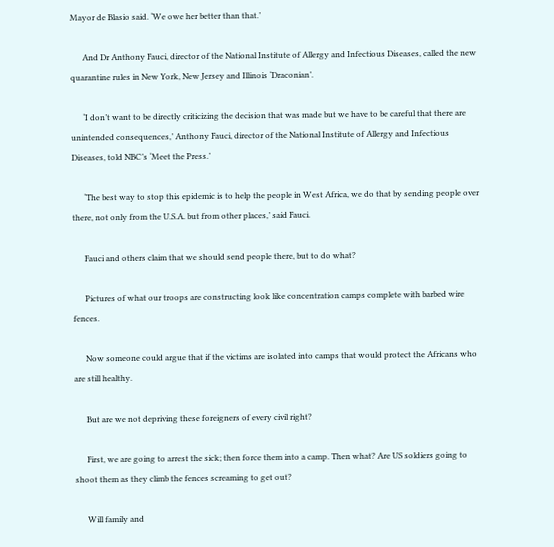Mayor de Blasio said. ‘We owe her better than that.’

      And Dr Anthony Fauci, director of the National Institute of Allergy and Infectious Diseases, called the new quarantine rules in New York, New Jersey and Illinois ‘Draconian’.

      ‘I don’t want to be directly criticizing the decision that was made but we have to be careful that there are unintended consequences,’ Anthony Fauci, director of the National Institute of Allergy and Infectious Diseases, told NBC’s ‘Meet the Press.’

      ‘The best way to stop this epidemic is to help the people in West Africa, we do that by sending people over there, not only from the U.S.A. but from other places,’ said Fauci.

      Fauci and others claim that we should send people there, but to do what?

      Pictures of what our troops are constructing look like concentration camps complete with barbed wire fences.

      Now someone could argue that if the victims are isolated into camps that would protect the Africans who are still healthy.

      But are we not depriving these foreigners of every civil right?

      First, we are going to arrest the sick; then force them into a camp. Then what? Are US soldiers going to shoot them as they climb the fences screaming to get out?

      Will family and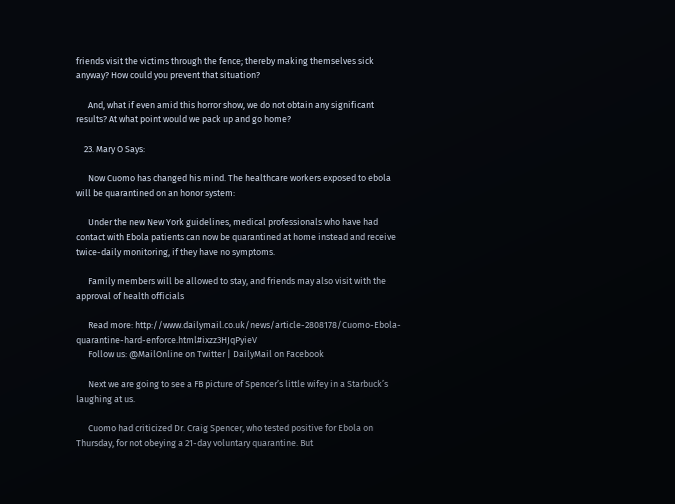friends visit the victims through the fence; thereby making themselves sick anyway? How could you prevent that situation?

      And, what if even amid this horror show, we do not obtain any significant results? At what point would we pack up and go home?

    23. Mary O Says:

      Now Cuomo has changed his mind. The healthcare workers exposed to ebola will be quarantined on an honor system:

      Under the new New York guidelines, medical professionals who have had contact with Ebola patients can now be quarantined at home instead and receive twice-daily monitoring, if they have no symptoms.

      Family members will be allowed to stay, and friends may also visit with the approval of health officials

      Read more: http://www.dailymail.co.uk/news/article-2808178/Cuomo-Ebola-quarantine-hard-enforce.html#ixzz3HJqPyieV
      Follow us: @MailOnline on Twitter | DailyMail on Facebook

      Next we are going to see a FB picture of Spencer’s little wifey in a Starbuck’s laughing at us.

      Cuomo had criticized Dr. Craig Spencer, who tested positive for Ebola on Thursday, for not obeying a 21-day voluntary quarantine. But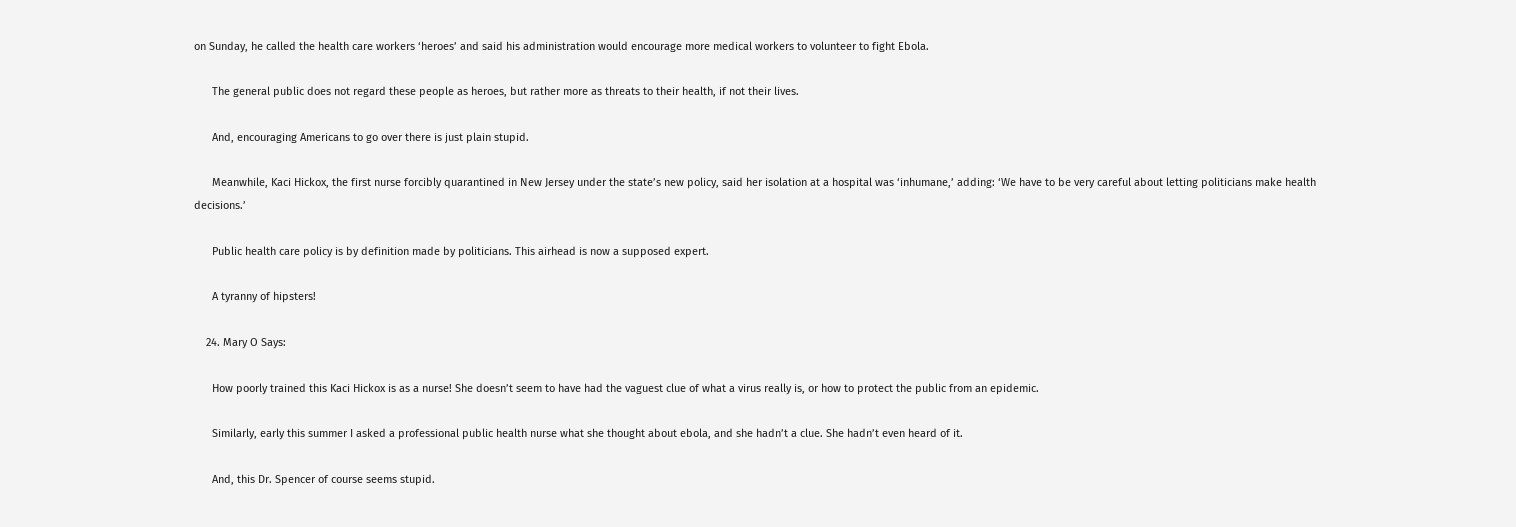on Sunday, he called the health care workers ‘heroes’ and said his administration would encourage more medical workers to volunteer to fight Ebola.

      The general public does not regard these people as heroes, but rather more as threats to their health, if not their lives.

      And, encouraging Americans to go over there is just plain stupid.

      Meanwhile, Kaci Hickox, the first nurse forcibly quarantined in New Jersey under the state’s new policy, said her isolation at a hospital was ‘inhumane,’ adding: ‘We have to be very careful about letting politicians make health decisions.’

      Public health care policy is by definition made by politicians. This airhead is now a supposed expert.

      A tyranny of hipsters!

    24. Mary O Says:

      How poorly trained this Kaci Hickox is as a nurse! She doesn’t seem to have had the vaguest clue of what a virus really is, or how to protect the public from an epidemic.

      Similarly, early this summer I asked a professional public health nurse what she thought about ebola, and she hadn’t a clue. She hadn’t even heard of it.

      And, this Dr. Spencer of course seems stupid.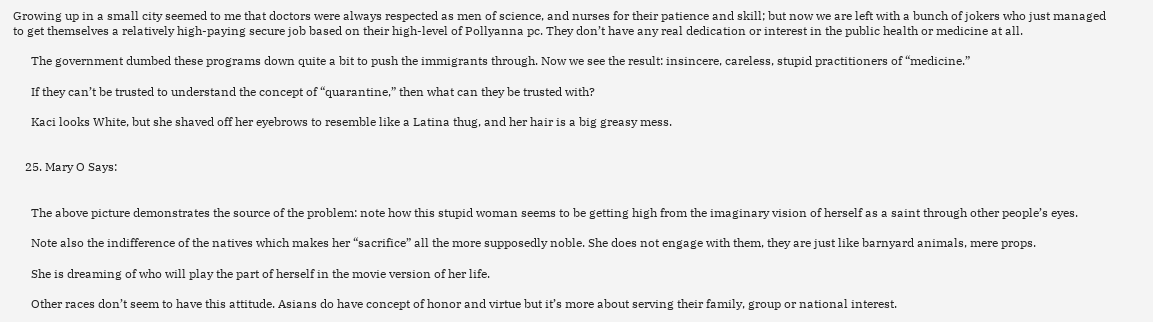Growing up in a small city seemed to me that doctors were always respected as men of science, and nurses for their patience and skill; but now we are left with a bunch of jokers who just managed to get themselves a relatively high-paying secure job based on their high-level of Pollyanna pc. They don’t have any real dedication or interest in the public health or medicine at all.

      The government dumbed these programs down quite a bit to push the immigrants through. Now we see the result: insincere, careless, stupid practitioners of “medicine.”

      If they can’t be trusted to understand the concept of “quarantine,” then what can they be trusted with?

      Kaci looks White, but she shaved off her eyebrows to resemble like a Latina thug, and her hair is a big greasy mess.


    25. Mary O Says:


      The above picture demonstrates the source of the problem: note how this stupid woman seems to be getting high from the imaginary vision of herself as a saint through other people’s eyes.

      Note also the indifference of the natives which makes her “sacrifice” all the more supposedly noble. She does not engage with them, they are just like barnyard animals, mere props.

      She is dreaming of who will play the part of herself in the movie version of her life.

      Other races don’t seem to have this attitude. Asians do have concept of honor and virtue but it’s more about serving their family, group or national interest.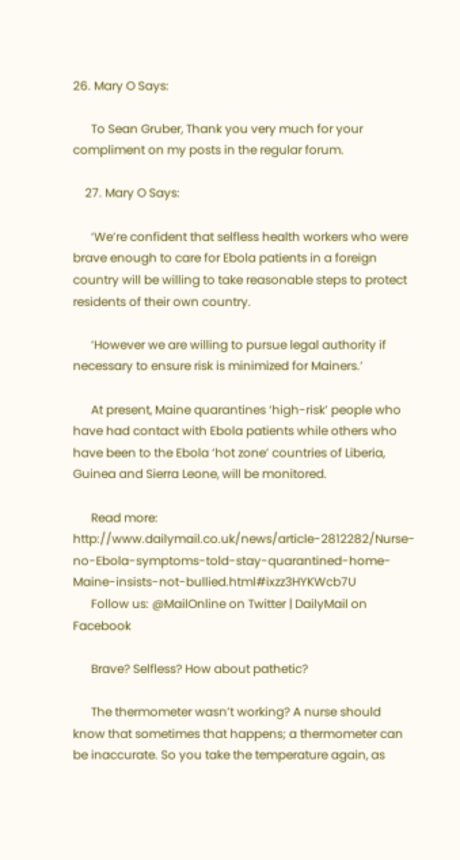26. Mary O Says:

      To Sean Gruber, Thank you very much for your compliment on my posts in the regular forum.

    27. Mary O Says:

      ‘We’re confident that selfless health workers who were brave enough to care for Ebola patients in a foreign country will be willing to take reasonable steps to protect residents of their own country.

      ‘However we are willing to pursue legal authority if necessary to ensure risk is minimized for Mainers.’

      At present, Maine quarantines ‘high-risk’ people who have had contact with Ebola patients while others who have been to the Ebola ‘hot zone’ countries of Liberia, Guinea and Sierra Leone, will be monitored.

      Read more: http://www.dailymail.co.uk/news/article-2812282/Nurse-no-Ebola-symptoms-told-stay-quarantined-home-Maine-insists-not-bullied.html#ixzz3HYKWcb7U
      Follow us: @MailOnline on Twitter | DailyMail on Facebook

      Brave? Selfless? How about pathetic?

      The thermometer wasn’t working? A nurse should know that sometimes that happens; a thermometer can be inaccurate. So you take the temperature again, as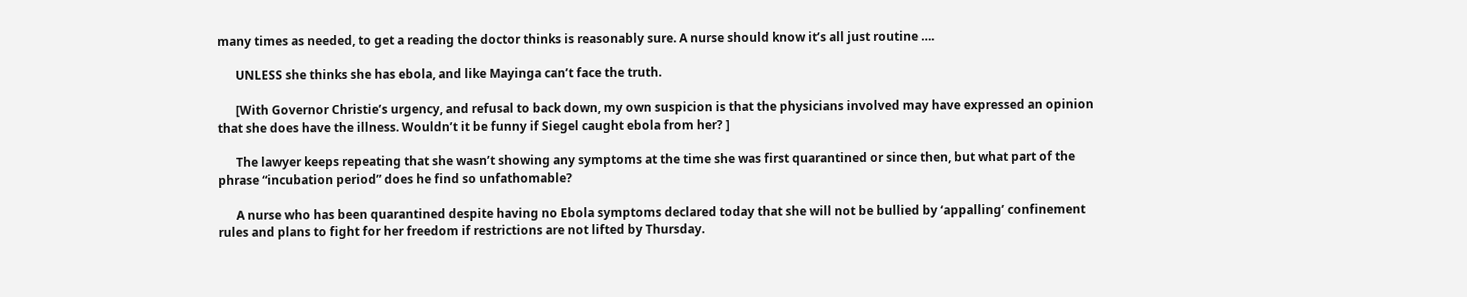many times as needed, to get a reading the doctor thinks is reasonably sure. A nurse should know it’s all just routine ….

      UNLESS she thinks she has ebola, and like Mayinga can’t face the truth.

      [With Governor Christie’s urgency, and refusal to back down, my own suspicion is that the physicians involved may have expressed an opinion that she does have the illness. Wouldn’t it be funny if Siegel caught ebola from her? ]

      The lawyer keeps repeating that she wasn’t showing any symptoms at the time she was first quarantined or since then, but what part of the phrase “incubation period” does he find so unfathomable?

      A nurse who has been quarantined despite having no Ebola symptoms declared today that she will not be bullied by ‘appalling’ confinement rules and plans to fight for her freedom if restrictions are not lifted by Thursday.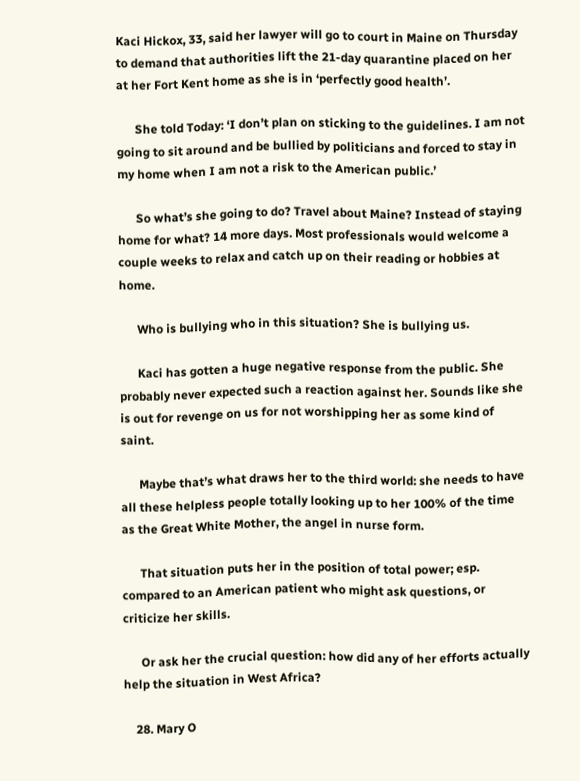Kaci Hickox, 33, said her lawyer will go to court in Maine on Thursday to demand that authorities lift the 21-day quarantine placed on her at her Fort Kent home as she is in ‘perfectly good health’.

      She told Today: ‘I don’t plan on sticking to the guidelines. I am not going to sit around and be bullied by politicians and forced to stay in my home when I am not a risk to the American public.’

      So what’s she going to do? Travel about Maine? Instead of staying home for what? 14 more days. Most professionals would welcome a couple weeks to relax and catch up on their reading or hobbies at home.

      Who is bullying who in this situation? She is bullying us.

      Kaci has gotten a huge negative response from the public. She probably never expected such a reaction against her. Sounds like she is out for revenge on us for not worshipping her as some kind of saint.

      Maybe that’s what draws her to the third world: she needs to have all these helpless people totally looking up to her 100% of the time as the Great White Mother, the angel in nurse form.

      That situation puts her in the position of total power; esp. compared to an American patient who might ask questions, or criticize her skills.

      Or ask her the crucial question: how did any of her efforts actually help the situation in West Africa?

    28. Mary O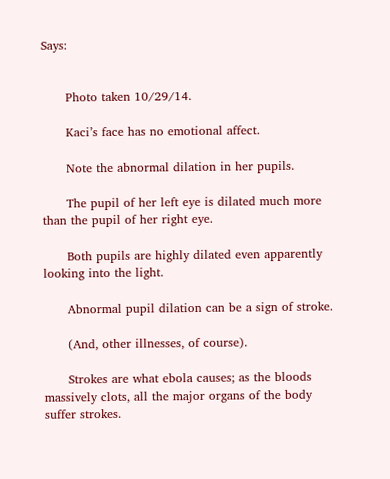Says:


      Photo taken 10/29/14.

      Kaci’s face has no emotional affect.

      Note the abnormal dilation in her pupils.

      The pupil of her left eye is dilated much more than the pupil of her right eye.

      Both pupils are highly dilated even apparently looking into the light.

      Abnormal pupil dilation can be a sign of stroke.

      (And, other illnesses, of course).

      Strokes are what ebola causes; as the bloods massively clots, all the major organs of the body suffer strokes.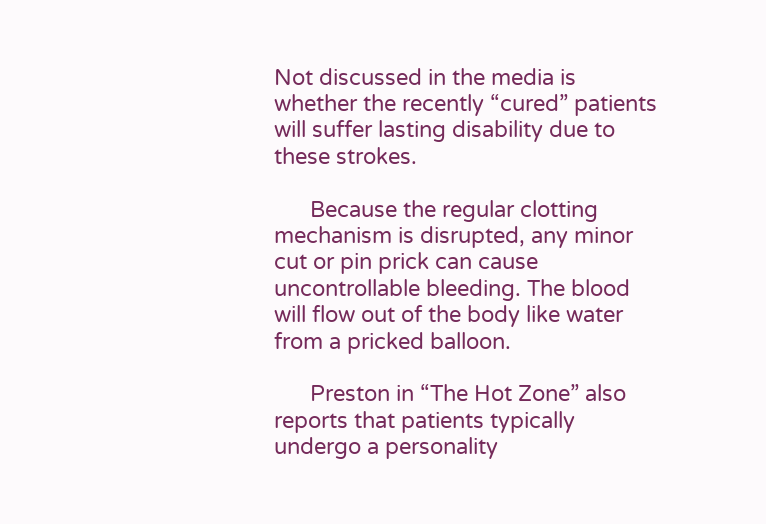Not discussed in the media is whether the recently “cured” patients will suffer lasting disability due to these strokes.

      Because the regular clotting mechanism is disrupted, any minor cut or pin prick can cause uncontrollable bleeding. The blood will flow out of the body like water from a pricked balloon.

      Preston in “The Hot Zone” also reports that patients typically undergo a personality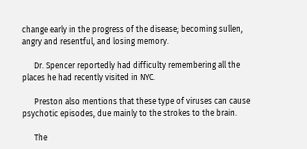change early in the progress of the disease; becoming sullen, angry and resentful, and losing memory.

      Dr. Spencer reportedly had difficulty remembering all the places he had recently visited in NYC.

      Preston also mentions that these type of viruses can cause psychotic episodes, due mainly to the strokes to the brain.

      The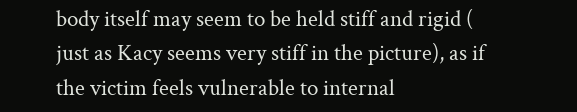body itself may seem to be held stiff and rigid ( just as Kacy seems very stiff in the picture), as if the victim feels vulnerable to internal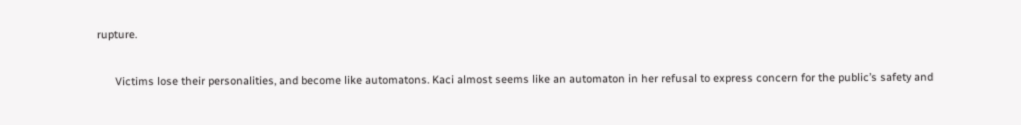rupture.

      Victims lose their personalities, and become like automatons. Kaci almost seems like an automaton in her refusal to express concern for the public’s safety and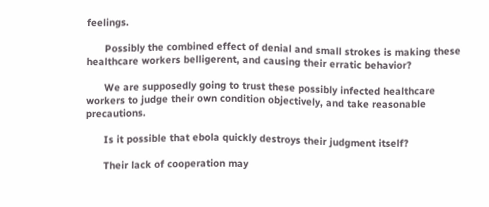feelings.

      Possibly the combined effect of denial and small strokes is making these healthcare workers belligerent, and causing their erratic behavior?

      We are supposedly going to trust these possibly infected healthcare workers to judge their own condition objectively, and take reasonable precautions.

      Is it possible that ebola quickly destroys their judgment itself?

      Their lack of cooperation may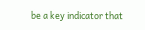be a key indicator that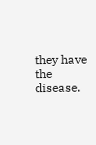they have the disease.